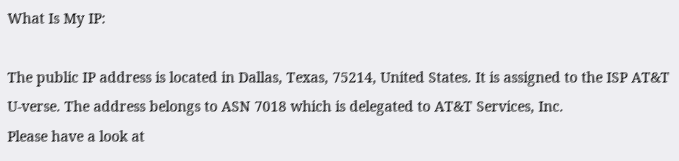What Is My IP:

The public IP address is located in Dallas, Texas, 75214, United States. It is assigned to the ISP AT&T U-verse. The address belongs to ASN 7018 which is delegated to AT&T Services, Inc.
Please have a look at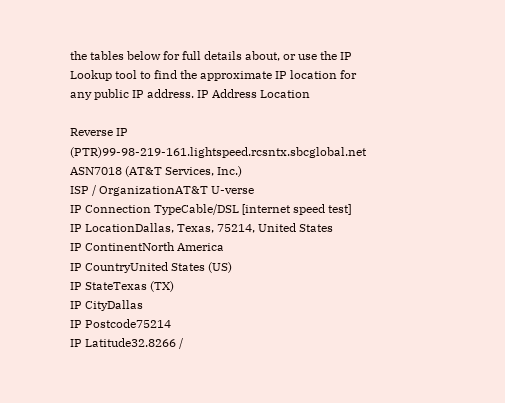the tables below for full details about, or use the IP Lookup tool to find the approximate IP location for any public IP address. IP Address Location

Reverse IP (PTR)99-98-219-161.lightspeed.rcsntx.sbcglobal.net
ASN7018 (AT&T Services, Inc.)
ISP / OrganizationAT&T U-verse
IP Connection TypeCable/DSL [internet speed test]
IP LocationDallas, Texas, 75214, United States
IP ContinentNorth America
IP CountryUnited States (US)
IP StateTexas (TX)
IP CityDallas
IP Postcode75214
IP Latitude32.8266 /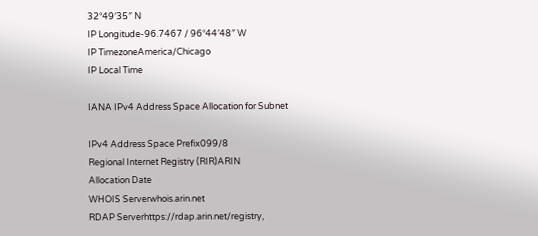32°49′35″ N
IP Longitude-96.7467 / 96°44′48″ W
IP TimezoneAmerica/Chicago
IP Local Time

IANA IPv4 Address Space Allocation for Subnet

IPv4 Address Space Prefix099/8
Regional Internet Registry (RIR)ARIN
Allocation Date
WHOIS Serverwhois.arin.net
RDAP Serverhttps://rdap.arin.net/registry,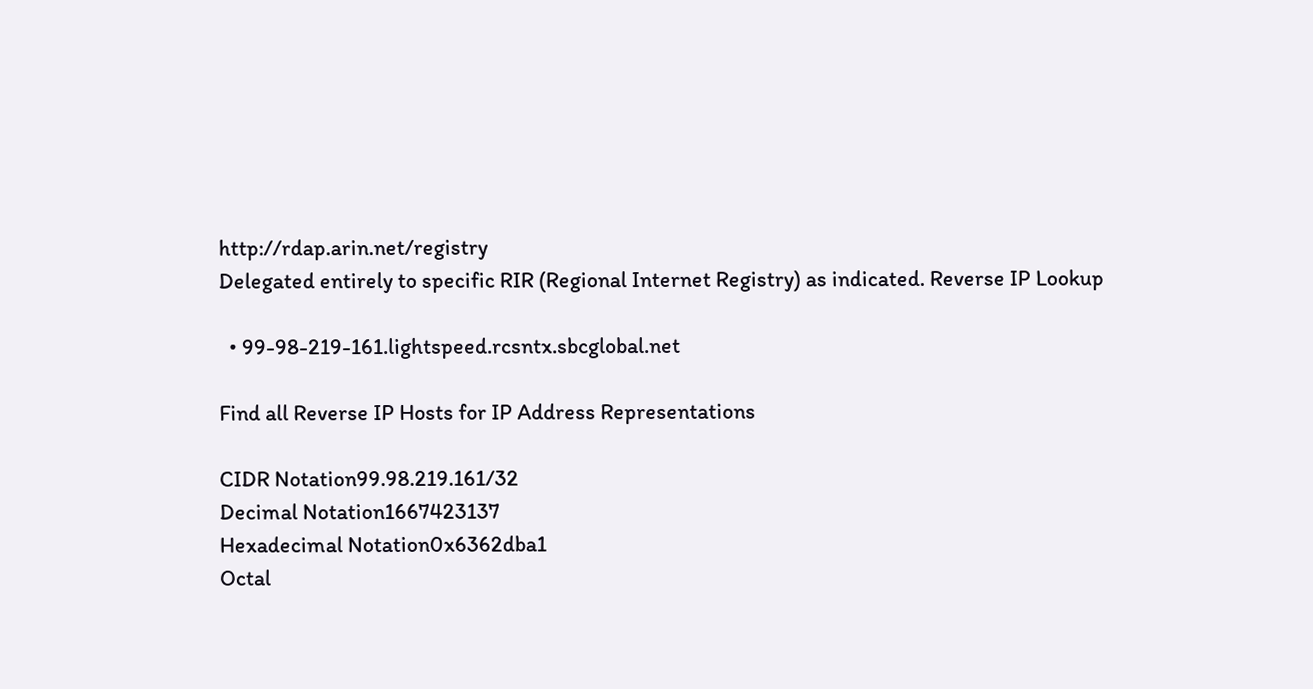http://rdap.arin.net/registry
Delegated entirely to specific RIR (Regional Internet Registry) as indicated. Reverse IP Lookup

  • 99-98-219-161.lightspeed.rcsntx.sbcglobal.net

Find all Reverse IP Hosts for IP Address Representations

CIDR Notation99.98.219.161/32
Decimal Notation1667423137
Hexadecimal Notation0x6362dba1
Octal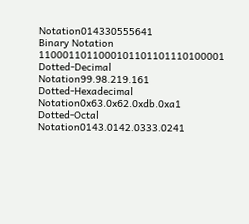Notation014330555641
Binary Notation 1100011011000101101101110100001
Dotted-Decimal Notation99.98.219.161
Dotted-Hexadecimal Notation0x63.0x62.0xdb.0xa1
Dotted-Octal Notation0143.0142.0333.0241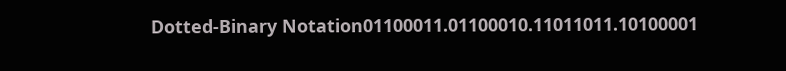Dotted-Binary Notation01100011.01100010.11011011.10100001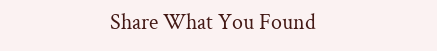Share What You Found